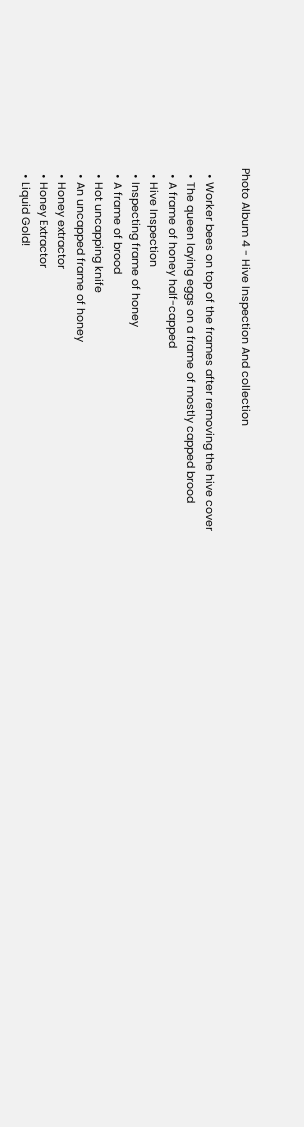Photo Album 4 - Hive Inspection And collection

  • Worker bees on top of the frames after removing the hive cover
  • The queen laying eggs on a frame of mostly capped brood
  • A frame of honey half-capped
  • Hive Inspection
  • Inspecting frame of honey
  • A frame of brood
  • Hot uncapping knife
  • An uncapped frame of honey
  • Honey extractor
  • Honey Extractor
  • Liquid Gold!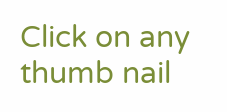Click on any thumb nail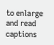to enlarge and read captions